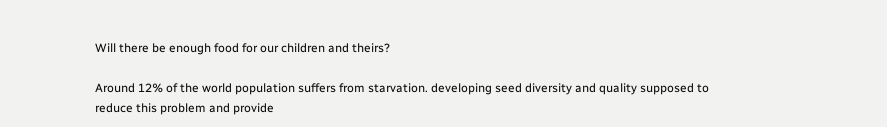Will there be enough food for our children and theirs?

Around 12% of the world population suffers from starvation. developing seed diversity and quality supposed to reduce this problem and provide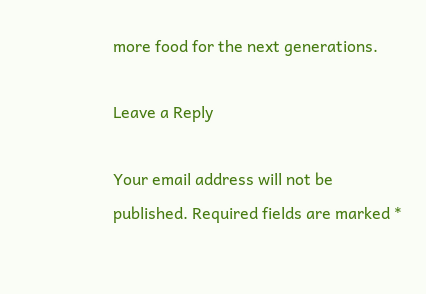more food for the next generations.

Leave a Reply

Your email address will not be published. Required fields are marked *